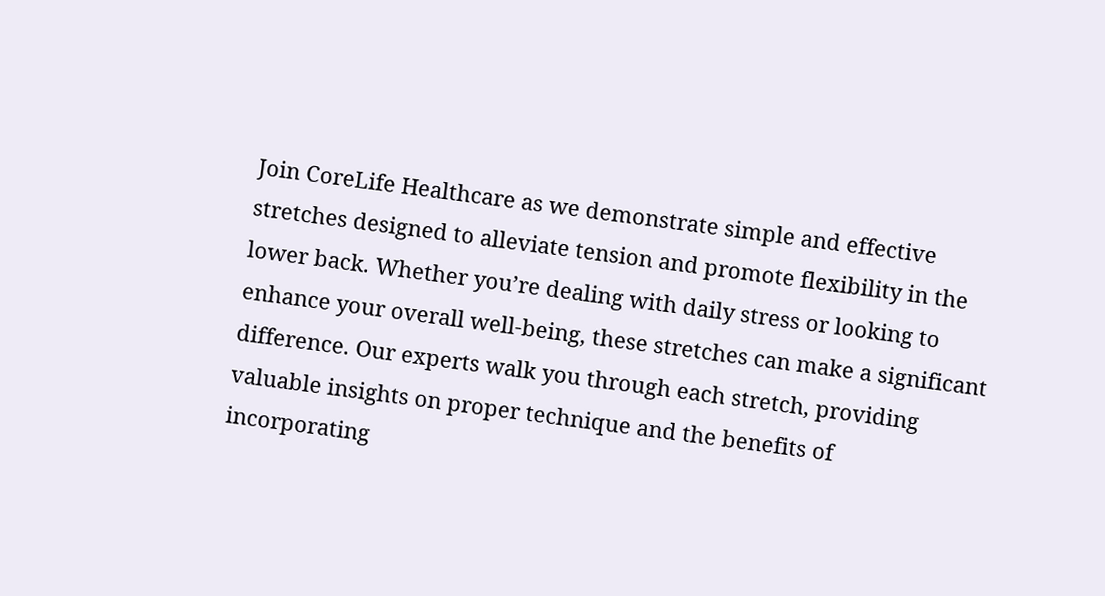Join CoreLife Healthcare as we demonstrate simple and effective stretches designed to alleviate tension and promote flexibility in the lower back. Whether you’re dealing with daily stress or looking to enhance your overall well-being, these stretches can make a significant difference. Our experts walk you through each stretch, providing valuable insights on proper technique and the benefits of incorporating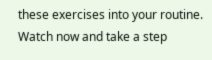these exercises into your routine. Watch now and take a step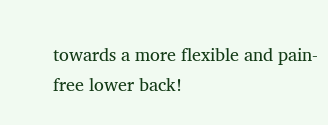towards a more flexible and pain-free lower back!